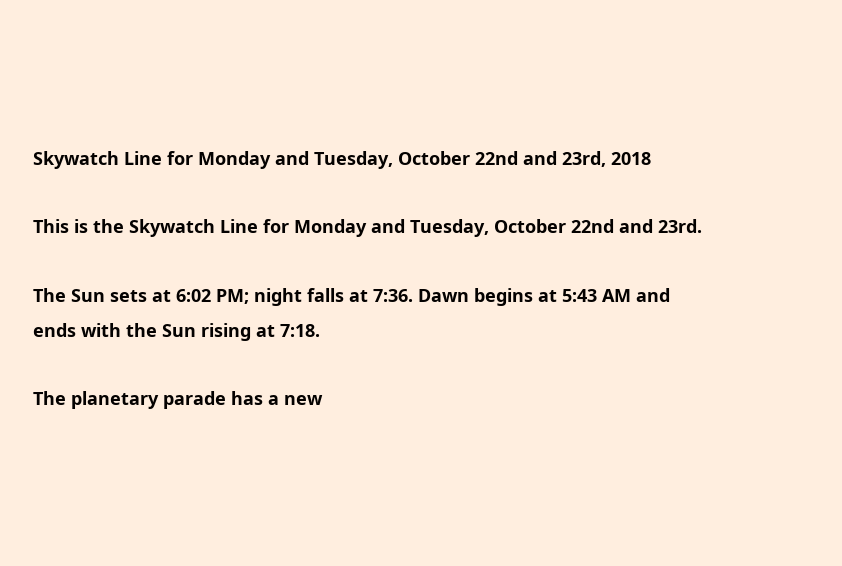Skywatch Line for Monday and Tuesday, October 22nd and 23rd, 2018

This is the Skywatch Line for Monday and Tuesday, October 22nd and 23rd.

The Sun sets at 6:02 PM; night falls at 7:36. Dawn begins at 5:43 AM and ends with the Sun rising at 7:18.

The planetary parade has a new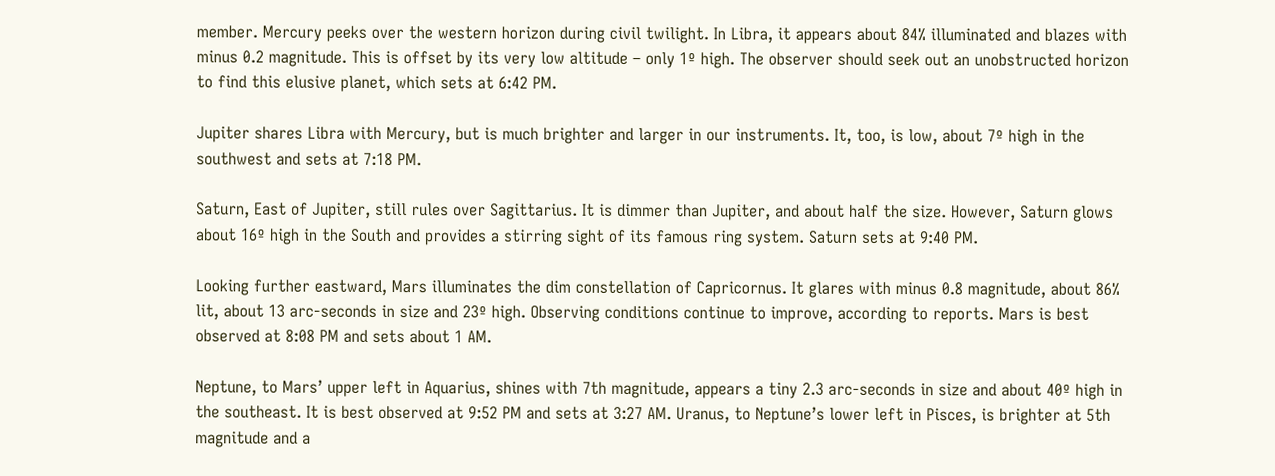member. Mercury peeks over the western horizon during civil twilight. In Libra, it appears about 84% illuminated and blazes with minus 0.2 magnitude. This is offset by its very low altitude – only 1º high. The observer should seek out an unobstructed horizon to find this elusive planet, which sets at 6:42 PM.

Jupiter shares Libra with Mercury, but is much brighter and larger in our instruments. It, too, is low, about 7º high in the southwest and sets at 7:18 PM.

Saturn, East of Jupiter, still rules over Sagittarius. It is dimmer than Jupiter, and about half the size. However, Saturn glows about 16º high in the South and provides a stirring sight of its famous ring system. Saturn sets at 9:40 PM.

Looking further eastward, Mars illuminates the dim constellation of Capricornus. It glares with minus 0.8 magnitude, about 86% lit, about 13 arc-seconds in size and 23º high. Observing conditions continue to improve, according to reports. Mars is best observed at 8:08 PM and sets about 1 AM.

Neptune, to Mars’ upper left in Aquarius, shines with 7th magnitude, appears a tiny 2.3 arc-seconds in size and about 40º high in the southeast. It is best observed at 9:52 PM and sets at 3:27 AM. Uranus, to Neptune’s lower left in Pisces, is brighter at 5th magnitude and a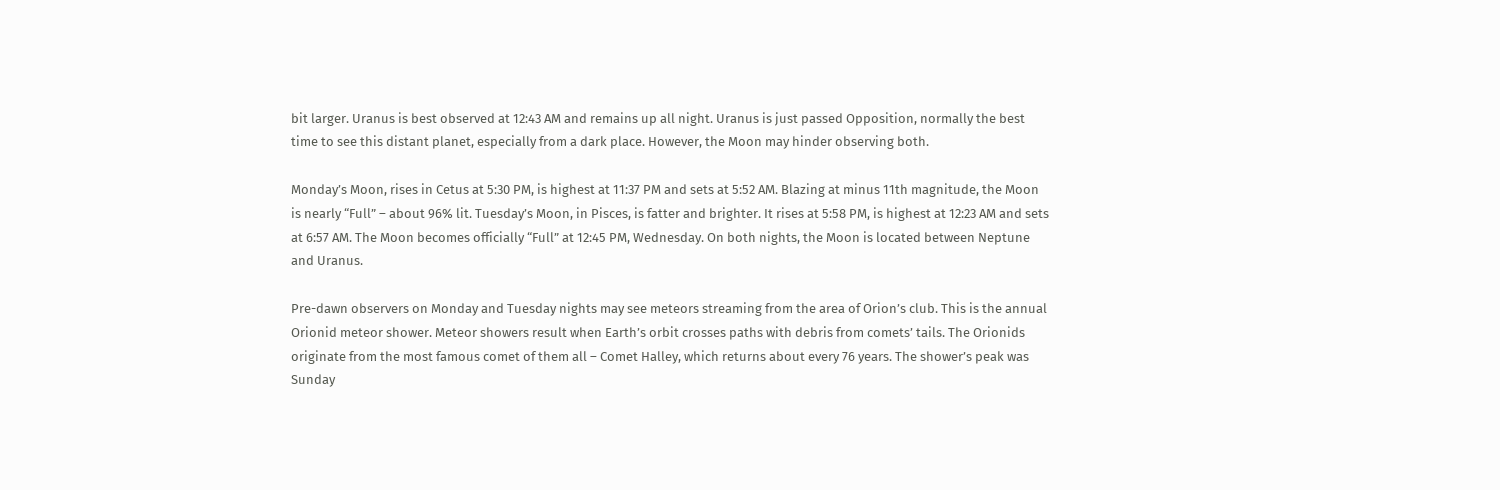bit larger. Uranus is best observed at 12:43 AM and remains up all night. Uranus is just passed Opposition, normally the best time to see this distant planet, especially from a dark place. However, the Moon may hinder observing both.

Monday’s Moon, rises in Cetus at 5:30 PM, is highest at 11:37 PM and sets at 5:52 AM. Blazing at minus 11th magnitude, the Moon is nearly “Full” – about 96% lit. Tuesday’s Moon, in Pisces, is fatter and brighter. It rises at 5:58 PM, is highest at 12:23 AM and sets at 6:57 AM. The Moon becomes officially “Full” at 12:45 PM, Wednesday. On both nights, the Moon is located between Neptune and Uranus.

Pre-dawn observers on Monday and Tuesday nights may see meteors streaming from the area of Orion’s club. This is the annual Orionid meteor shower. Meteor showers result when Earth’s orbit crosses paths with debris from comets’ tails. The Orionids originate from the most famous comet of them all – Comet Halley, which returns about every 76 years. The shower’s peak was Sunday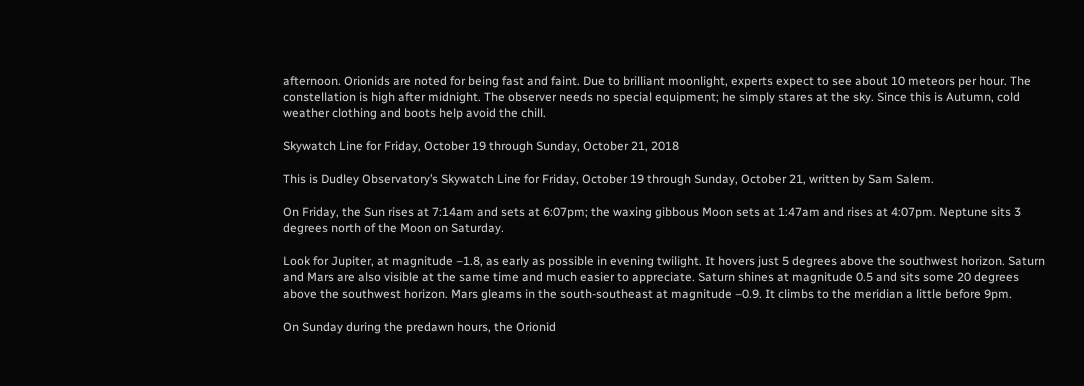afternoon. Orionids are noted for being fast and faint. Due to brilliant moonlight, experts expect to see about 10 meteors per hour. The constellation is high after midnight. The observer needs no special equipment; he simply stares at the sky. Since this is Autumn, cold weather clothing and boots help avoid the chill.

Skywatch Line for Friday, October 19 through Sunday, October 21, 2018

This is Dudley Observatory’s Skywatch Line for Friday, October 19 through Sunday, October 21, written by Sam Salem.

On Friday, the Sun rises at 7:14am and sets at 6:07pm; the waxing gibbous Moon sets at 1:47am and rises at 4:07pm. Neptune sits 3 degrees north of the Moon on Saturday.

Look for Jupiter, at magnitude –1.8, as early as possible in evening twilight. It hovers just 5 degrees above the southwest horizon. Saturn and Mars are also visible at the same time and much easier to appreciate. Saturn shines at magnitude 0.5 and sits some 20 degrees above the southwest horizon. Mars gleams in the south-southeast at magnitude –0.9. It climbs to the meridian a little before 9pm.

On Sunday during the predawn hours, the Orionid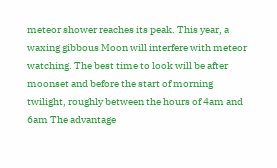meteor shower reaches its peak. This year, a waxing gibbous Moon will interfere with meteor watching. The best time to look will be after moonset and before the start of morning twilight, roughly between the hours of 4am and 6am The advantage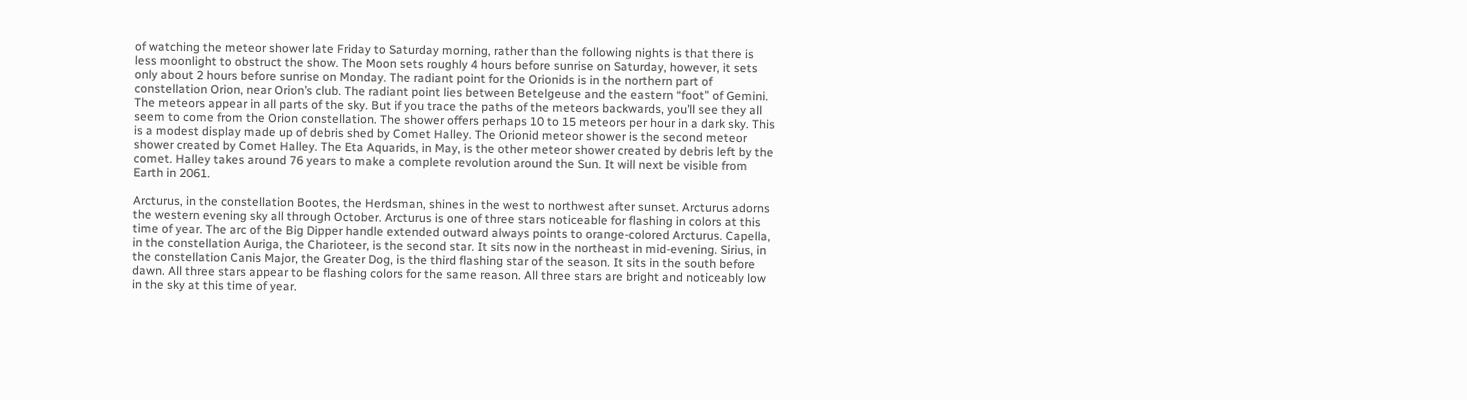of watching the meteor shower late Friday to Saturday morning, rather than the following nights is that there is less moonlight to obstruct the show. The Moon sets roughly 4 hours before sunrise on Saturday, however, it sets only about 2 hours before sunrise on Monday. The radiant point for the Orionids is in the northern part of constellation Orion, near Orion’s club. The radiant point lies between Betelgeuse and the eastern “foot” of Gemini. The meteors appear in all parts of the sky. But if you trace the paths of the meteors backwards, you’ll see they all seem to come from the Orion constellation. The shower offers perhaps 10 to 15 meteors per hour in a dark sky. This is a modest display made up of debris shed by Comet Halley. The Orionid meteor shower is the second meteor shower created by Comet Halley. The Eta Aquarids, in May, is the other meteor shower created by debris left by the comet. Halley takes around 76 years to make a complete revolution around the Sun. It will next be visible from Earth in 2061.

Arcturus, in the constellation Bootes, the Herdsman, shines in the west to northwest after sunset. Arcturus adorns the western evening sky all through October. Arcturus is one of three stars noticeable for flashing in colors at this time of year. The arc of the Big Dipper handle extended outward always points to orange-colored Arcturus. Capella, in the constellation Auriga, the Charioteer, is the second star. It sits now in the northeast in mid-evening. Sirius, in the constellation Canis Major, the Greater Dog, is the third flashing star of the season. It sits in the south before dawn. All three stars appear to be flashing colors for the same reason. All three stars are bright and noticeably low in the sky at this time of year.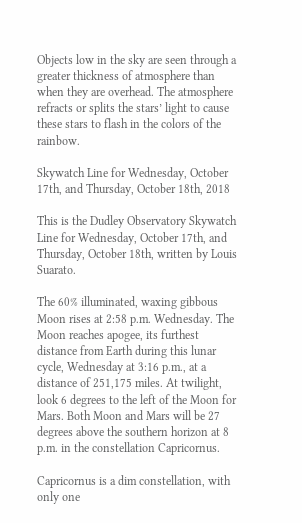Objects low in the sky are seen through a greater thickness of atmosphere than when they are overhead. The atmosphere refracts or splits the stars’ light to cause these stars to flash in the colors of the rainbow.

Skywatch Line for Wednesday, October 17th, and Thursday, October 18th, 2018

This is the Dudley Observatory Skywatch Line for Wednesday, October 17th, and Thursday, October 18th, written by Louis Suarato.

The 60% illuminated, waxing gibbous Moon rises at 2:58 p.m. Wednesday. The Moon reaches apogee, its furthest distance from Earth during this lunar cycle, Wednesday at 3:16 p.m., at a distance of 251,175 miles. At twilight, look 6 degrees to the left of the Moon for Mars. Both Moon and Mars will be 27 degrees above the southern horizon at 8 p.m. in the constellation Capricornus.

Capricornus is a dim constellation, with only one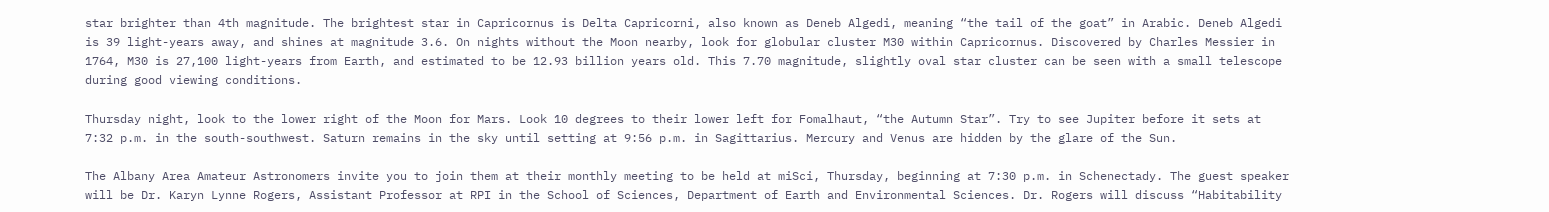star brighter than 4th magnitude. The brightest star in Capricornus is Delta Capricorni, also known as Deneb Algedi, meaning “the tail of the goat” in Arabic. Deneb Algedi is 39 light-years away, and shines at magnitude 3.6. On nights without the Moon nearby, look for globular cluster M30 within Capricornus. Discovered by Charles Messier in 1764, M30 is 27,100 light-years from Earth, and estimated to be 12.93 billion years old. This 7.70 magnitude, slightly oval star cluster can be seen with a small telescope during good viewing conditions.

Thursday night, look to the lower right of the Moon for Mars. Look 10 degrees to their lower left for Fomalhaut, “the Autumn Star”. Try to see Jupiter before it sets at 7:32 p.m. in the south-southwest. Saturn remains in the sky until setting at 9:56 p.m. in Sagittarius. Mercury and Venus are hidden by the glare of the Sun.

The Albany Area Amateur Astronomers invite you to join them at their monthly meeting to be held at miSci, Thursday, beginning at 7:30 p.m. in Schenectady. The guest speaker will be Dr. Karyn Lynne Rogers, Assistant Professor at RPI in the School of Sciences, Department of Earth and Environmental Sciences. Dr. Rogers will discuss “Habitability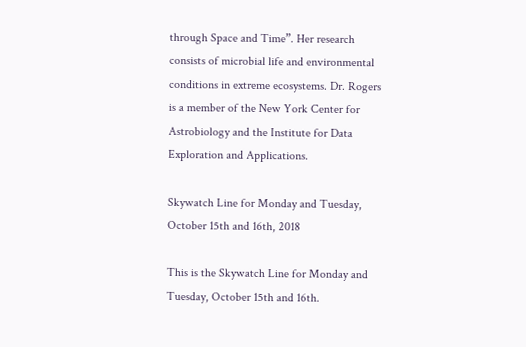through Space and Time”. Her research consists of microbial life and environmental conditions in extreme ecosystems. Dr. Rogers is a member of the New York Center for Astrobiology and the Institute for Data Exploration and Applications.

Skywatch Line for Monday and Tuesday, October 15th and 16th, 2018

This is the Skywatch Line for Monday and Tuesday, October 15th and 16th.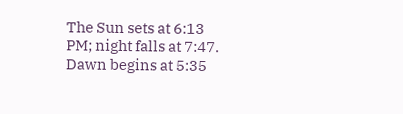The Sun sets at 6:13 PM; night falls at 7:47. Dawn begins at 5:35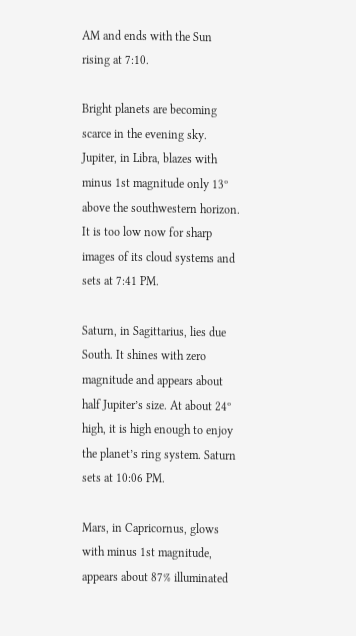AM and ends with the Sun rising at 7:10.

Bright planets are becoming scarce in the evening sky. Jupiter, in Libra, blazes with minus 1st magnitude only 13º above the southwestern horizon. It is too low now for sharp images of its cloud systems and sets at 7:41 PM.

Saturn, in Sagittarius, lies due South. It shines with zero magnitude and appears about half Jupiter’s size. At about 24º high, it is high enough to enjoy the planet’s ring system. Saturn sets at 10:06 PM.

Mars, in Capricornus, glows with minus 1st magnitude, appears about 87% illuminated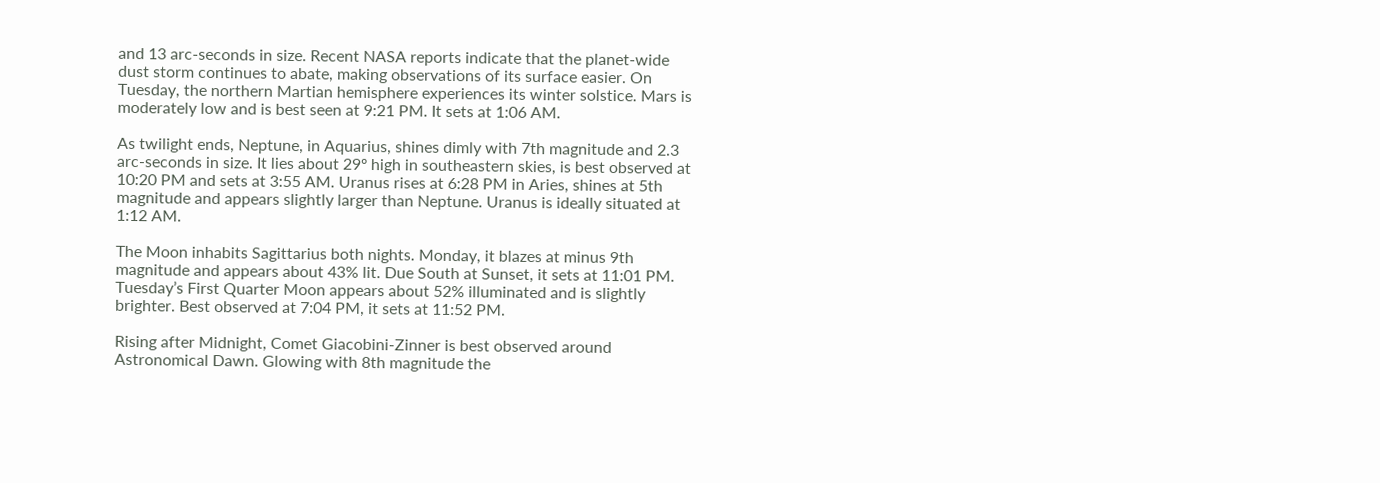and 13 arc-seconds in size. Recent NASA reports indicate that the planet-wide dust storm continues to abate, making observations of its surface easier. On Tuesday, the northern Martian hemisphere experiences its winter solstice. Mars is moderately low and is best seen at 9:21 PM. It sets at 1:06 AM.

As twilight ends, Neptune, in Aquarius, shines dimly with 7th magnitude and 2.3 arc-seconds in size. It lies about 29º high in southeastern skies, is best observed at 10:20 PM and sets at 3:55 AM. Uranus rises at 6:28 PM in Aries, shines at 5th magnitude and appears slightly larger than Neptune. Uranus is ideally situated at 1:12 AM.

The Moon inhabits Sagittarius both nights. Monday, it blazes at minus 9th magnitude and appears about 43% lit. Due South at Sunset, it sets at 11:01 PM. Tuesday’s First Quarter Moon appears about 52% illuminated and is slightly brighter. Best observed at 7:04 PM, it sets at 11:52 PM.

Rising after Midnight, Comet Giacobini-Zinner is best observed around Astronomical Dawn. Glowing with 8th magnitude the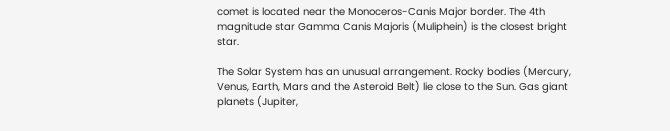comet is located near the Monoceros-Canis Major border. The 4th magnitude star Gamma Canis Majoris (Muliphein) is the closest bright star.

The Solar System has an unusual arrangement. Rocky bodies (Mercury, Venus, Earth, Mars and the Asteroid Belt) lie close to the Sun. Gas giant planets (Jupiter,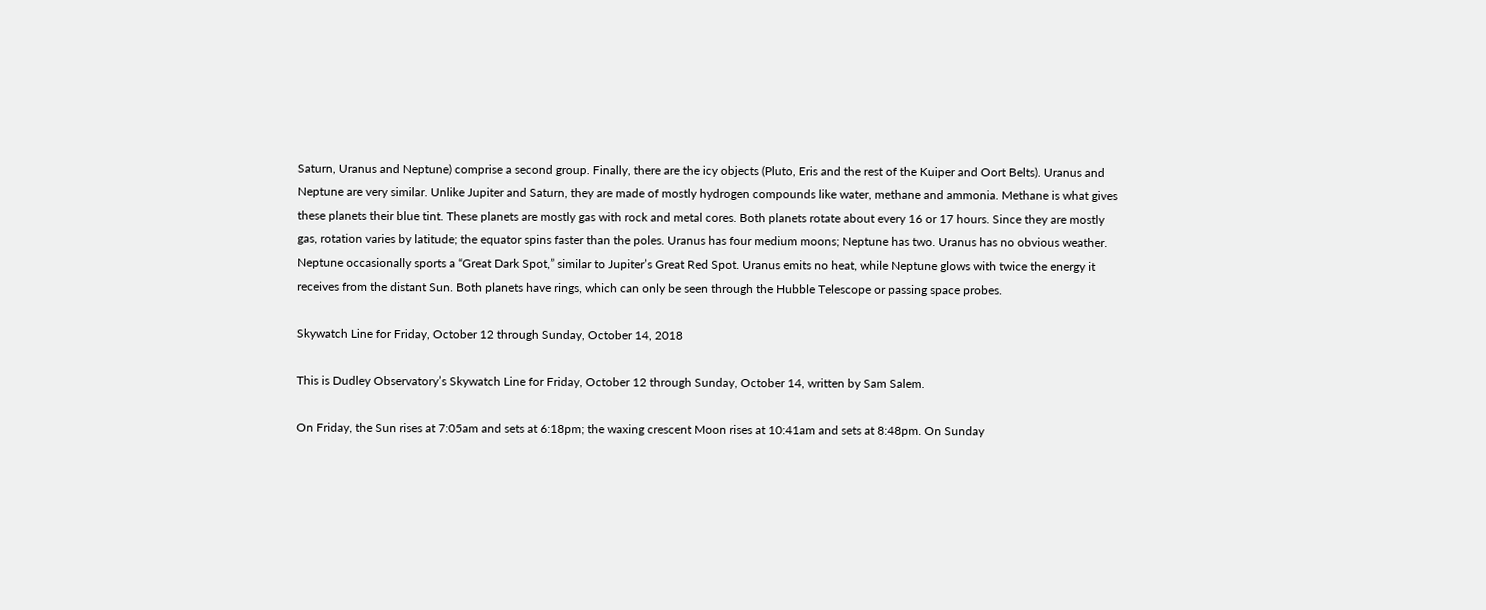Saturn, Uranus and Neptune) comprise a second group. Finally, there are the icy objects (Pluto, Eris and the rest of the Kuiper and Oort Belts). Uranus and Neptune are very similar. Unlike Jupiter and Saturn, they are made of mostly hydrogen compounds like water, methane and ammonia. Methane is what gives these planets their blue tint. These planets are mostly gas with rock and metal cores. Both planets rotate about every 16 or 17 hours. Since they are mostly gas, rotation varies by latitude; the equator spins faster than the poles. Uranus has four medium moons; Neptune has two. Uranus has no obvious weather. Neptune occasionally sports a “Great Dark Spot,” similar to Jupiter’s Great Red Spot. Uranus emits no heat, while Neptune glows with twice the energy it receives from the distant Sun. Both planets have rings, which can only be seen through the Hubble Telescope or passing space probes.

Skywatch Line for Friday, October 12 through Sunday, October 14, 2018

This is Dudley Observatory’s Skywatch Line for Friday, October 12 through Sunday, October 14, written by Sam Salem.

On Friday, the Sun rises at 7:05am and sets at 6:18pm; the waxing crescent Moon rises at 10:41am and sets at 8:48pm. On Sunday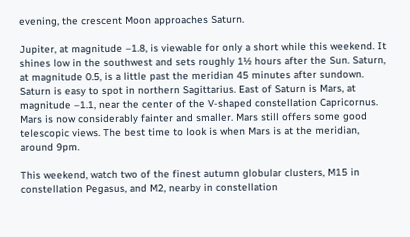evening, the crescent Moon approaches Saturn.

Jupiter, at magnitude –1.8, is viewable for only a short while this weekend. It shines low in the southwest and sets roughly 1½ hours after the Sun. Saturn, at magnitude 0.5, is a little past the meridian 45 minutes after sundown. Saturn is easy to spot in northern Sagittarius. East of Saturn is Mars, at magnitude –1.1, near the center of the V-shaped constellation Capricornus. Mars is now considerably fainter and smaller. Mars still offers some good telescopic views. The best time to look is when Mars is at the meridian, around 9pm.

This weekend, watch two of the finest autumn globular clusters, M15 in constellation Pegasus, and M2, nearby in constellation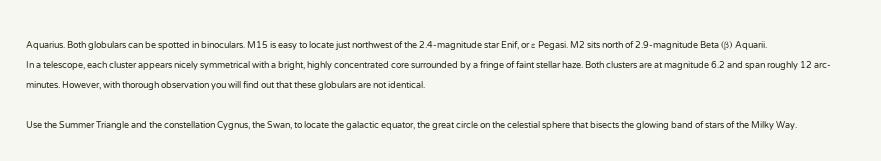Aquarius. Both globulars can be spotted in binoculars. M15 is easy to locate just northwest of the 2.4-magnitude star Enif, or ε Pegasi. M2 sits north of 2.9-magnitude Beta (β) Aquarii.
In a telescope, each cluster appears nicely symmetrical with a bright, highly concentrated core surrounded by a fringe of faint stellar haze. Both clusters are at magnitude 6.2 and span roughly 12 arc-minutes. However, with thorough observation you will find out that these globulars are not identical.

Use the Summer Triangle and the constellation Cygnus, the Swan, to locate the galactic equator, the great circle on the celestial sphere that bisects the glowing band of stars of the Milky Way.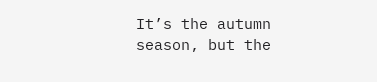It’s the autumn season, but the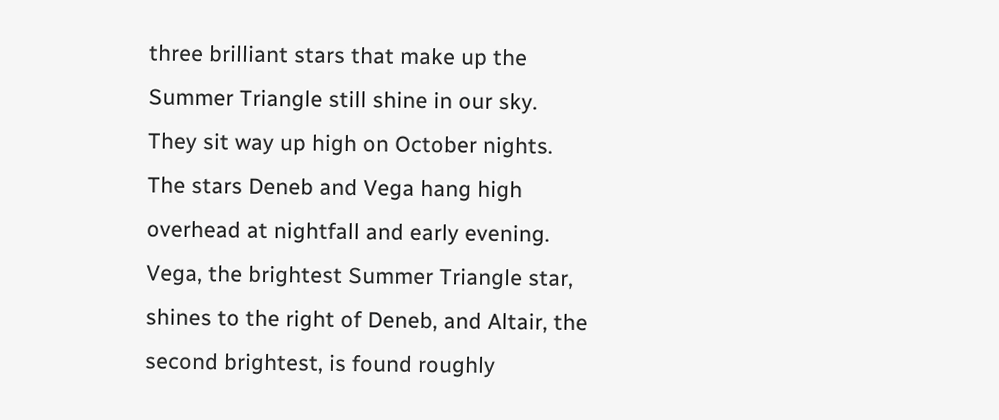three brilliant stars that make up the Summer Triangle still shine in our sky. They sit way up high on October nights. The stars Deneb and Vega hang high overhead at nightfall and early evening. Vega, the brightest Summer Triangle star, shines to the right of Deneb, and Altair, the second brightest, is found roughly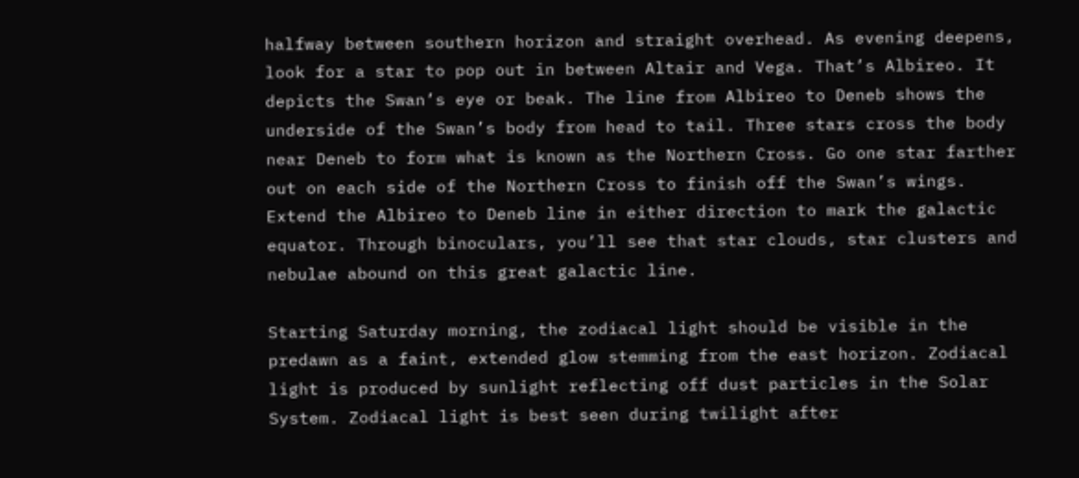halfway between southern horizon and straight overhead. As evening deepens, look for a star to pop out in between Altair and Vega. That’s Albireo. It depicts the Swan’s eye or beak. The line from Albireo to Deneb shows the underside of the Swan’s body from head to tail. Three stars cross the body near Deneb to form what is known as the Northern Cross. Go one star farther out on each side of the Northern Cross to finish off the Swan’s wings. Extend the Albireo to Deneb line in either direction to mark the galactic equator. Through binoculars, you’ll see that star clouds, star clusters and nebulae abound on this great galactic line.

Starting Saturday morning, the zodiacal light should be visible in the predawn as a faint, extended glow stemming from the east horizon. Zodiacal light is produced by sunlight reflecting off dust particles in the Solar System. Zodiacal light is best seen during twilight after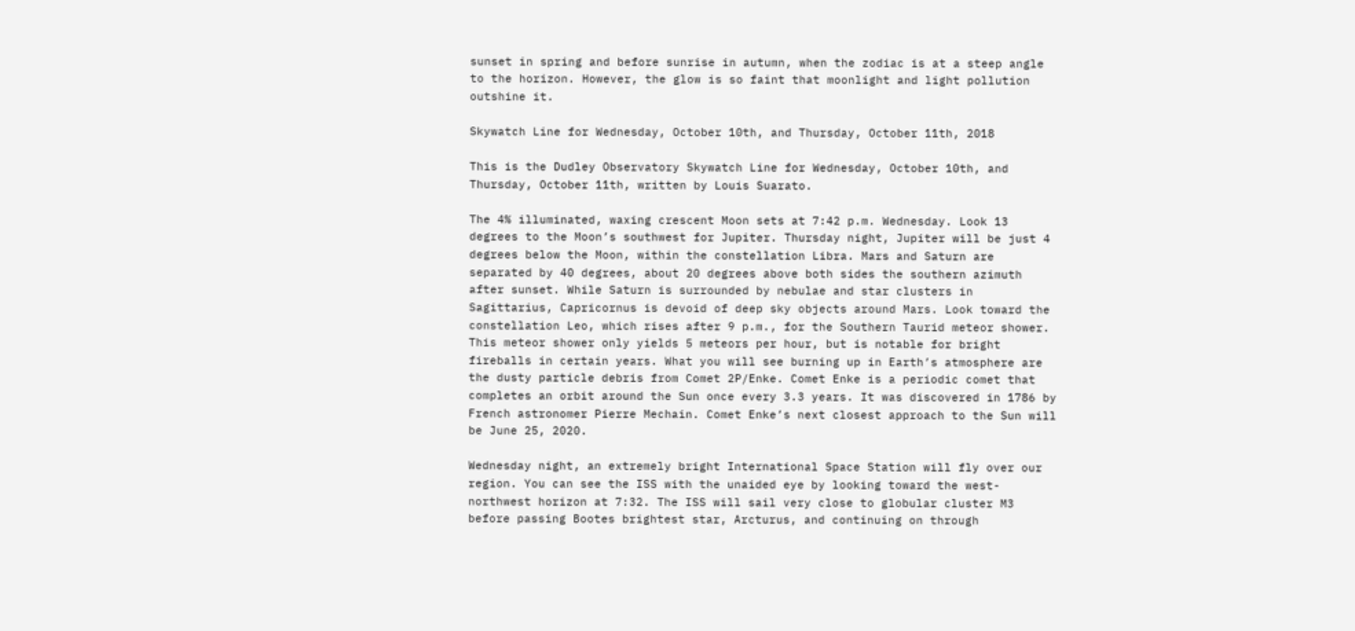sunset in spring and before sunrise in autumn, when the zodiac is at a steep angle to the horizon. However, the glow is so faint that moonlight and light pollution outshine it.

Skywatch Line for Wednesday, October 10th, and Thursday, October 11th, 2018

This is the Dudley Observatory Skywatch Line for Wednesday, October 10th, and Thursday, October 11th, written by Louis Suarato.

The 4% illuminated, waxing crescent Moon sets at 7:42 p.m. Wednesday. Look 13 degrees to the Moon’s southwest for Jupiter. Thursday night, Jupiter will be just 4 degrees below the Moon, within the constellation Libra. Mars and Saturn are separated by 40 degrees, about 20 degrees above both sides the southern azimuth after sunset. While Saturn is surrounded by nebulae and star clusters in Sagittarius, Capricornus is devoid of deep sky objects around Mars. Look toward the constellation Leo, which rises after 9 p.m., for the Southern Taurid meteor shower. This meteor shower only yields 5 meteors per hour, but is notable for bright fireballs in certain years. What you will see burning up in Earth’s atmosphere are the dusty particle debris from Comet 2P/Enke. Comet Enke is a periodic comet that completes an orbit around the Sun once every 3.3 years. It was discovered in 1786 by French astronomer Pierre Mechain. Comet Enke’s next closest approach to the Sun will be June 25, 2020.

Wednesday night, an extremely bright International Space Station will fly over our region. You can see the ISS with the unaided eye by looking toward the west-northwest horizon at 7:32. The ISS will sail very close to globular cluster M3 before passing Bootes brightest star, Arcturus, and continuing on through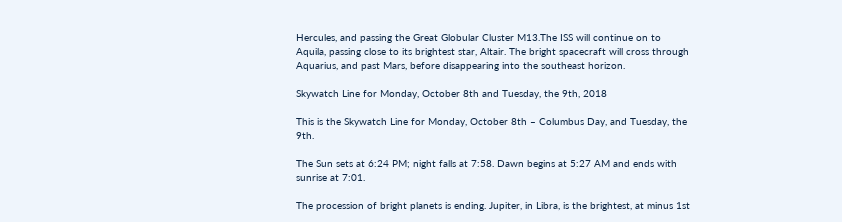Hercules, and passing the Great Globular Cluster M13.The ISS will continue on to Aquila, passing close to its brightest star, Altair. The bright spacecraft will cross through Aquarius, and past Mars, before disappearing into the southeast horizon.

Skywatch Line for Monday, October 8th and Tuesday, the 9th, 2018

This is the Skywatch Line for Monday, October 8th – Columbus Day, and Tuesday, the 9th.

The Sun sets at 6:24 PM; night falls at 7:58. Dawn begins at 5:27 AM and ends with sunrise at 7:01.

The procession of bright planets is ending. Jupiter, in Libra, is the brightest, at minus 1st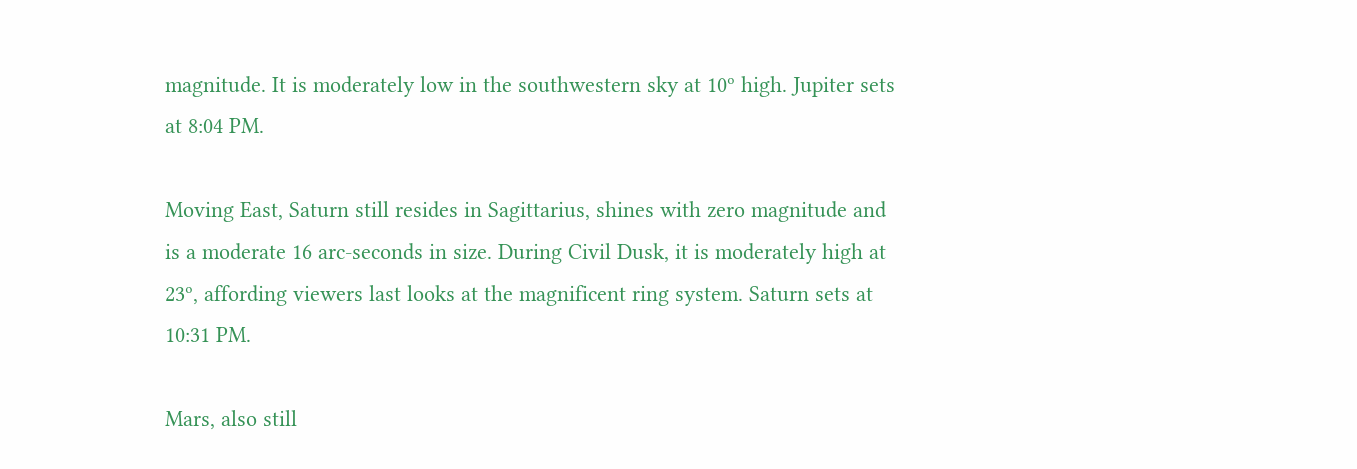magnitude. It is moderately low in the southwestern sky at 10º high. Jupiter sets at 8:04 PM.

Moving East, Saturn still resides in Sagittarius, shines with zero magnitude and is a moderate 16 arc-seconds in size. During Civil Dusk, it is moderately high at 23º, affording viewers last looks at the magnificent ring system. Saturn sets at 10:31 PM.

Mars, also still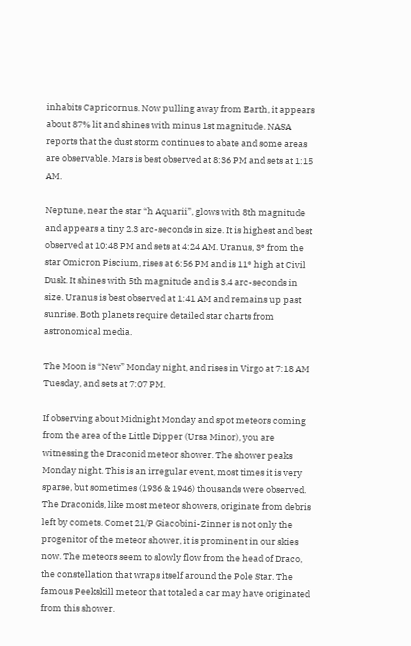inhabits Capricornus. Now pulling away from Earth, it appears about 87% lit and shines with minus 1st magnitude. NASA reports that the dust storm continues to abate and some areas are observable. Mars is best observed at 8:36 PM and sets at 1:15 AM.

Neptune, near the star “h Aquarii”, glows with 8th magnitude and appears a tiny 2.3 arc-seconds in size. It is highest and best observed at 10:48 PM and sets at 4:24 AM. Uranus, 3º from the star Omicron Piscium, rises at 6:56 PM and is 11º high at Civil Dusk. It shines with 5th magnitude and is 3.4 arc-seconds in size. Uranus is best observed at 1:41 AM and remains up past sunrise. Both planets require detailed star charts from astronomical media.

The Moon is “New” Monday night, and rises in Virgo at 7:18 AM Tuesday, and sets at 7:07 PM.

If observing about Midnight Monday and spot meteors coming from the area of the Little Dipper (Ursa Minor), you are witnessing the Draconid meteor shower. The shower peaks Monday night. This is an irregular event, most times it is very sparse, but sometimes (1936 & 1946) thousands were observed. The Draconids, like most meteor showers, originate from debris left by comets. Comet 21/P Giacobini-Zinner is not only the progenitor of the meteor shower, it is prominent in our skies now. The meteors seem to slowly flow from the head of Draco, the constellation that wraps itself around the Pole Star. The famous Peekskill meteor that totaled a car may have originated from this shower.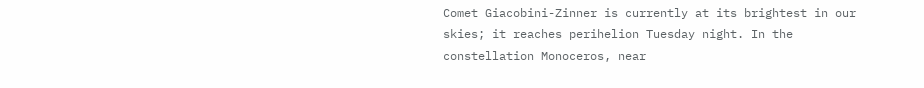Comet Giacobini-Zinner is currently at its brightest in our skies; it reaches perihelion Tuesday night. In the constellation Monoceros, near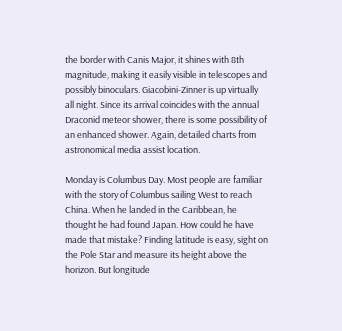the border with Canis Major, it shines with 8th magnitude, making it easily visible in telescopes and possibly binoculars. Giacobini-Zinner is up virtually all night. Since its arrival coincides with the annual Draconid meteor shower, there is some possibility of an enhanced shower. Again, detailed charts from astronomical media assist location.

Monday is Columbus Day. Most people are familiar with the story of Columbus sailing West to reach China. When he landed in the Caribbean, he thought he had found Japan. How could he have made that mistake? Finding latitude is easy, sight on the Pole Star and measure its height above the horizon. But longitude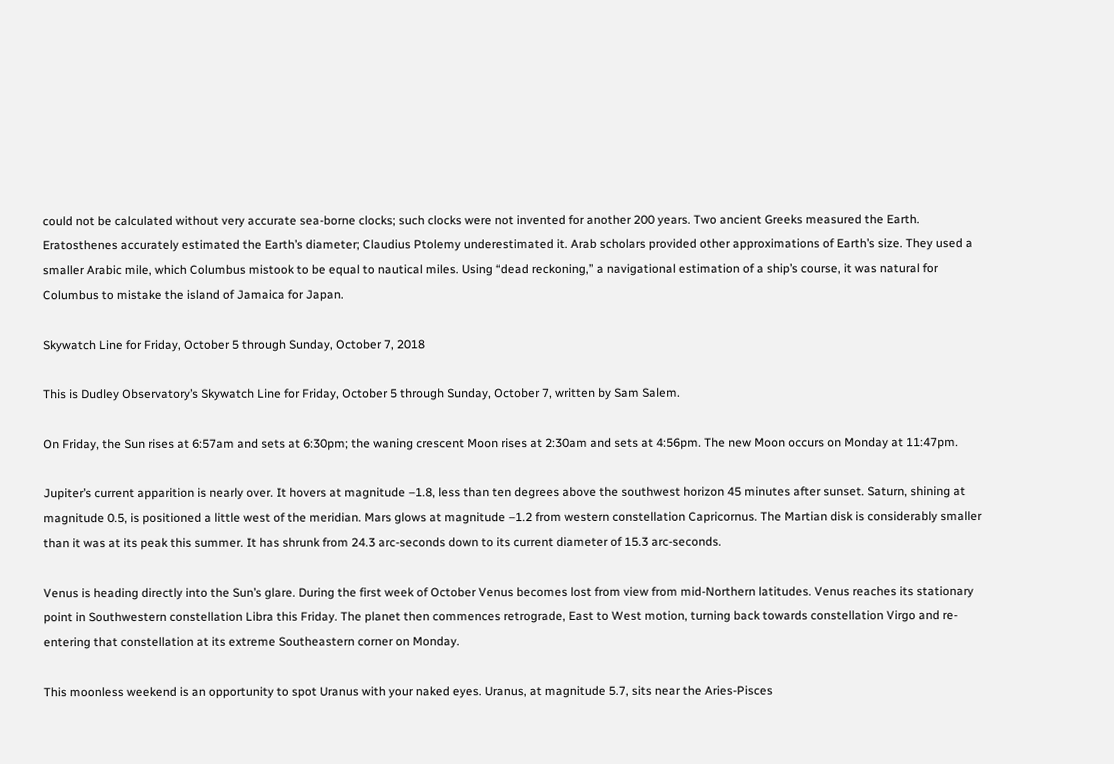could not be calculated without very accurate sea-borne clocks; such clocks were not invented for another 200 years. Two ancient Greeks measured the Earth. Eratosthenes accurately estimated the Earth’s diameter; Claudius Ptolemy underestimated it. Arab scholars provided other approximations of Earth’s size. They used a smaller Arabic mile, which Columbus mistook to be equal to nautical miles. Using “dead reckoning,” a navigational estimation of a ship’s course, it was natural for Columbus to mistake the island of Jamaica for Japan.

Skywatch Line for Friday, October 5 through Sunday, October 7, 2018

This is Dudley Observatory’s Skywatch Line for Friday, October 5 through Sunday, October 7, written by Sam Salem.

On Friday, the Sun rises at 6:57am and sets at 6:30pm; the waning crescent Moon rises at 2:30am and sets at 4:56pm. The new Moon occurs on Monday at 11:47pm.

Jupiter’s current apparition is nearly over. It hovers at magnitude –1.8, less than ten degrees above the southwest horizon 45 minutes after sunset. Saturn, shining at magnitude 0.5, is positioned a little west of the meridian. Mars glows at magnitude –1.2 from western constellation Capricornus. The Martian disk is considerably smaller than it was at its peak this summer. It has shrunk from 24.3 arc-seconds down to its current diameter of 15.3 arc-seconds.

Venus is heading directly into the Sun’s glare. During the first week of October Venus becomes lost from view from mid-Northern latitudes. Venus reaches its stationary point in Southwestern constellation Libra this Friday. The planet then commences retrograde, East to West motion, turning back towards constellation Virgo and re-entering that constellation at its extreme Southeastern corner on Monday.

This moonless weekend is an opportunity to spot Uranus with your naked eyes. Uranus, at magnitude 5.7, sits near the Aries-Pisces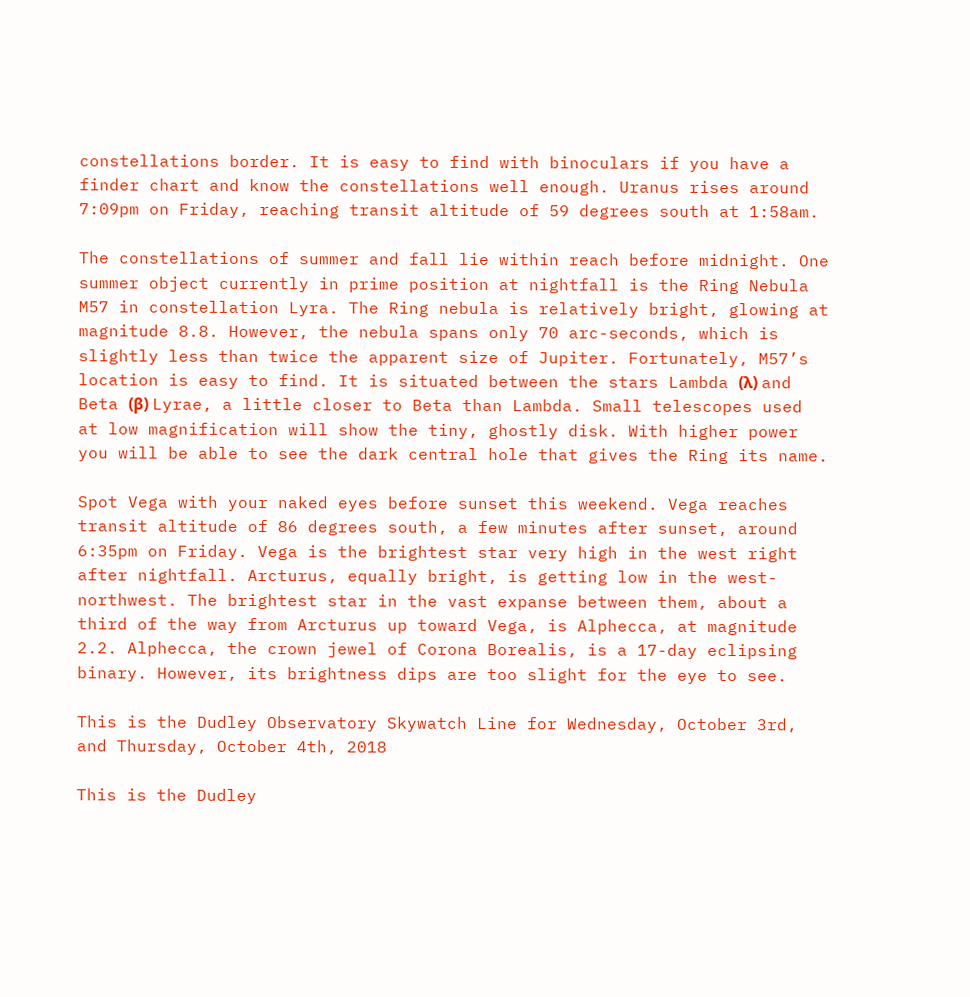constellations border. It is easy to find with binoculars if you have a finder chart and know the constellations well enough. Uranus rises around 7:09pm on Friday, reaching transit altitude of 59 degrees south at 1:58am.

The constellations of summer and fall lie within reach before midnight. One summer object currently in prime position at nightfall is the Ring Nebula M57 in constellation Lyra. The Ring nebula is relatively bright, glowing at magnitude 8.8. However, the nebula spans only 70 arc-seconds, which is slightly less than twice the apparent size of Jupiter. Fortunately, M57’s location is easy to find. It is situated between the stars Lambda (λ) and Beta (β) Lyrae, a little closer to Beta than Lambda. Small telescopes used at low magnification will show the tiny, ghostly disk. With higher power you will be able to see the dark central hole that gives the Ring its name.

Spot Vega with your naked eyes before sunset this weekend. Vega reaches transit altitude of 86 degrees south, a few minutes after sunset, around 6:35pm on Friday. Vega is the brightest star very high in the west right after nightfall. Arcturus, equally bright, is getting low in the west-northwest. The brightest star in the vast expanse between them, about a third of the way from Arcturus up toward Vega, is Alphecca, at magnitude 2.2. Alphecca, the crown jewel of Corona Borealis, is a 17-day eclipsing binary. However, its brightness dips are too slight for the eye to see.

This is the Dudley Observatory Skywatch Line for Wednesday, October 3rd, and Thursday, October 4th, 2018

This is the Dudley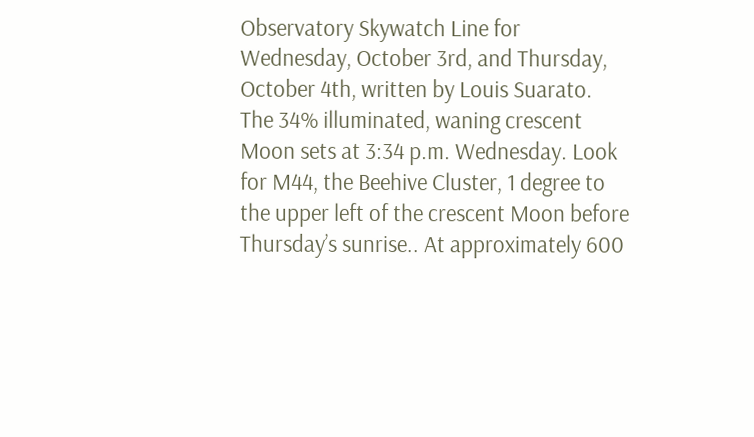Observatory Skywatch Line for Wednesday, October 3rd, and Thursday, October 4th, written by Louis Suarato.   The 34% illuminated, waning crescent Moon sets at 3:34 p.m. Wednesday. Look for M44, the Beehive Cluster, 1 degree to the upper left of the crescent Moon before Thursday’s sunrise.. At approximately 600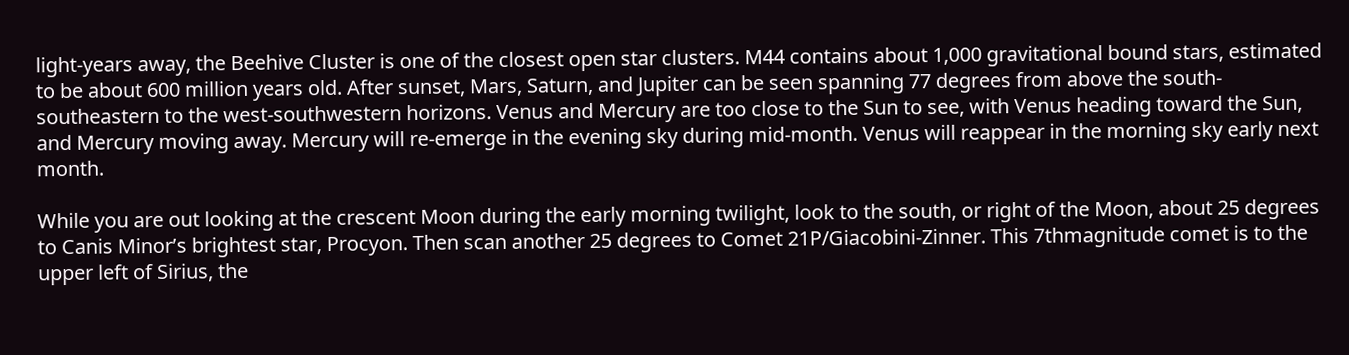light-years away, the Beehive Cluster is one of the closest open star clusters. M44 contains about 1,000 gravitational bound stars, estimated to be about 600 million years old. After sunset, Mars, Saturn, and Jupiter can be seen spanning 77 degrees from above the south-southeastern to the west-southwestern horizons. Venus and Mercury are too close to the Sun to see, with Venus heading toward the Sun, and Mercury moving away. Mercury will re-emerge in the evening sky during mid-month. Venus will reappear in the morning sky early next month.

While you are out looking at the crescent Moon during the early morning twilight, look to the south, or right of the Moon, about 25 degrees to Canis Minor’s brightest star, Procyon. Then scan another 25 degrees to Comet 21P/Giacobini-Zinner. This 7thmagnitude comet is to the upper left of Sirius, the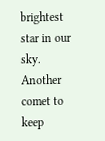brightest star in our sky. Another comet to keep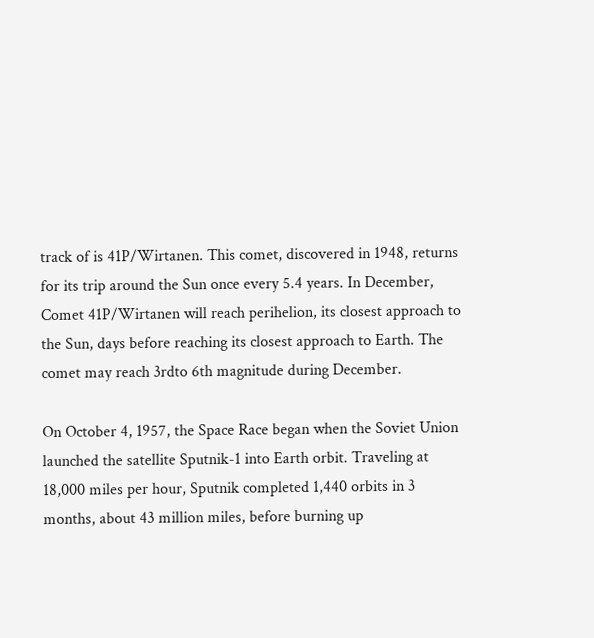track of is 41P/Wirtanen. This comet, discovered in 1948, returns for its trip around the Sun once every 5.4 years. In December, Comet 41P/Wirtanen will reach perihelion, its closest approach to the Sun, days before reaching its closest approach to Earth. The comet may reach 3rdto 6th magnitude during December.

On October 4, 1957, the Space Race began when the Soviet Union launched the satellite Sputnik-1 into Earth orbit. Traveling at 18,000 miles per hour, Sputnik completed 1,440 orbits in 3 months, about 43 million miles, before burning up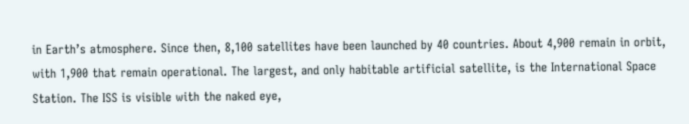in Earth’s atmosphere. Since then, 8,100 satellites have been launched by 40 countries. About 4,900 remain in orbit, with 1,900 that remain operational. The largest, and only habitable artificial satellite, is the International Space Station. The ISS is visible with the naked eye,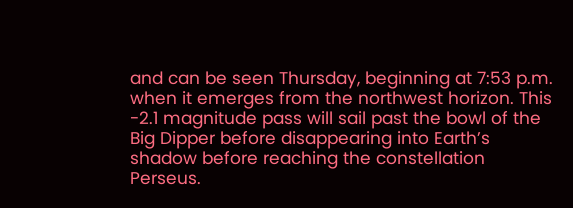and can be seen Thursday, beginning at 7:53 p.m. when it emerges from the northwest horizon. This -2.1 magnitude pass will sail past the bowl of the Big Dipper before disappearing into Earth’s shadow before reaching the constellation Perseus.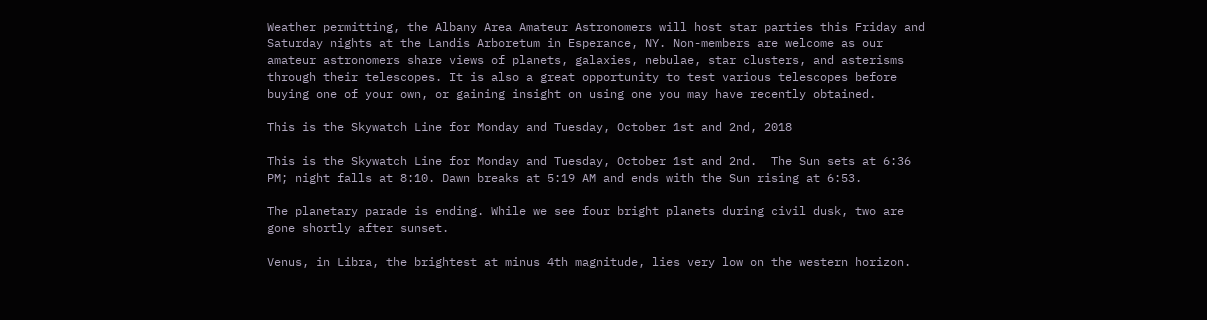Weather permitting, the Albany Area Amateur Astronomers will host star parties this Friday and Saturday nights at the Landis Arboretum in Esperance, NY. Non-members are welcome as our amateur astronomers share views of planets, galaxies, nebulae, star clusters, and asterisms through their telescopes. It is also a great opportunity to test various telescopes before buying one of your own, or gaining insight on using one you may have recently obtained.

This is the Skywatch Line for Monday and Tuesday, October 1st and 2nd, 2018

This is the Skywatch Line for Monday and Tuesday, October 1st and 2nd.  The Sun sets at 6:36 PM; night falls at 8:10. Dawn breaks at 5:19 AM and ends with the Sun rising at 6:53.

The planetary parade is ending. While we see four bright planets during civil dusk, two are gone shortly after sunset.

Venus, in Libra, the brightest at minus 4th magnitude, lies very low on the western horizon.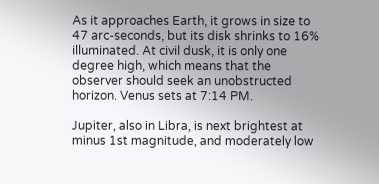As it approaches Earth, it grows in size to 47 arc-seconds, but its disk shrinks to 16% illuminated. At civil dusk, it is only one degree high, which means that the observer should seek an unobstructed horizon. Venus sets at 7:14 PM.

Jupiter, also in Libra, is next brightest at minus 1st magnitude, and moderately low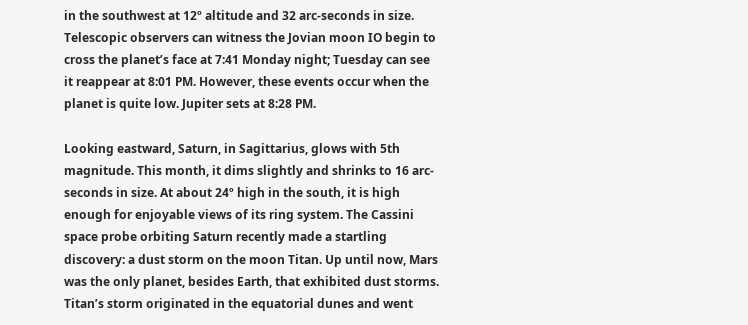in the southwest at 12º altitude and 32 arc-seconds in size. Telescopic observers can witness the Jovian moon IO begin to cross the planet’s face at 7:41 Monday night; Tuesday can see it reappear at 8:01 PM. However, these events occur when the planet is quite low. Jupiter sets at 8:28 PM.

Looking eastward, Saturn, in Sagittarius, glows with 5th magnitude. This month, it dims slightly and shrinks to 16 arc-seconds in size. At about 24º high in the south, it is high enough for enjoyable views of its ring system. The Cassini space probe orbiting Saturn recently made a startling discovery: a dust storm on the moon Titan. Up until now, Mars was the only planet, besides Earth, that exhibited dust storms. Titan’s storm originated in the equatorial dunes and went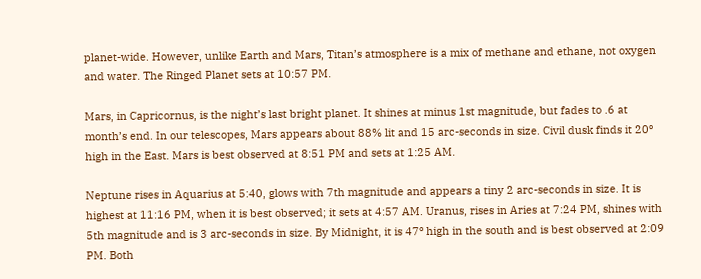planet-wide. However, unlike Earth and Mars, Titan’s atmosphere is a mix of methane and ethane, not oxygen and water. The Ringed Planet sets at 10:57 PM.

Mars, in Capricornus, is the night’s last bright planet. It shines at minus 1st magnitude, but fades to .6 at month’s end. In our telescopes, Mars appears about 88% lit and 15 arc-seconds in size. Civil dusk finds it 20º high in the East. Mars is best observed at 8:51 PM and sets at 1:25 AM.

Neptune rises in Aquarius at 5:40, glows with 7th magnitude and appears a tiny 2 arc-seconds in size. It is highest at 11:16 PM, when it is best observed; it sets at 4:57 AM. Uranus, rises in Aries at 7:24 PM, shines with 5th magnitude and is 3 arc-seconds in size. By Midnight, it is 47º high in the south and is best observed at 2:09 PM. Both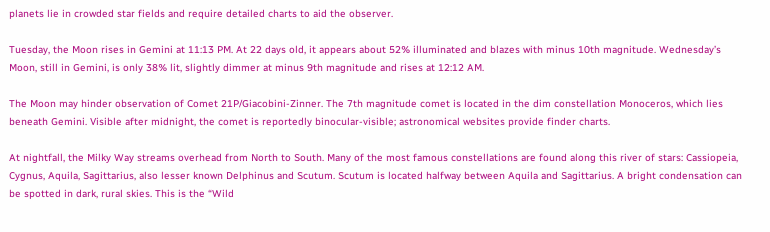planets lie in crowded star fields and require detailed charts to aid the observer.

Tuesday, the Moon rises in Gemini at 11:13 PM. At 22 days old, it appears about 52% illuminated and blazes with minus 10th magnitude. Wednesday’s Moon, still in Gemini, is only 38% lit, slightly dimmer at minus 9th magnitude and rises at 12:12 AM.

The Moon may hinder observation of Comet 21P/Giacobini-Zinner. The 7th magnitude comet is located in the dim constellation Monoceros, which lies beneath Gemini. Visible after midnight, the comet is reportedly binocular-visible; astronomical websites provide finder charts.

At nightfall, the Milky Way streams overhead from North to South. Many of the most famous constellations are found along this river of stars: Cassiopeia, Cygnus, Aquila, Sagittarius, also lesser known Delphinus and Scutum. Scutum is located halfway between Aquila and Sagittarius. A bright condensation can be spotted in dark, rural skies. This is the “Wild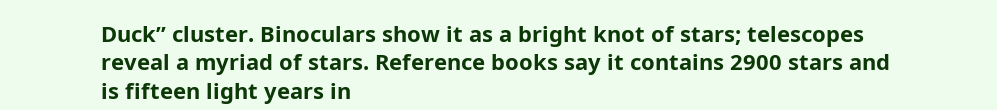Duck” cluster. Binoculars show it as a bright knot of stars; telescopes reveal a myriad of stars. Reference books say it contains 2900 stars and is fifteen light years in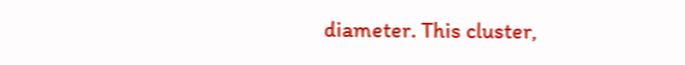diameter. This cluster,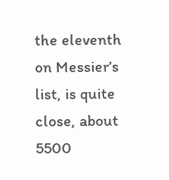the eleventh on Messier’s list, is quite close, about 5500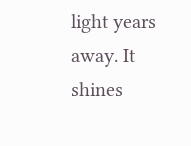light years away. It shines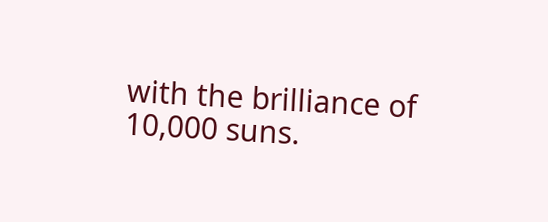with the brilliance of 10,000 suns.